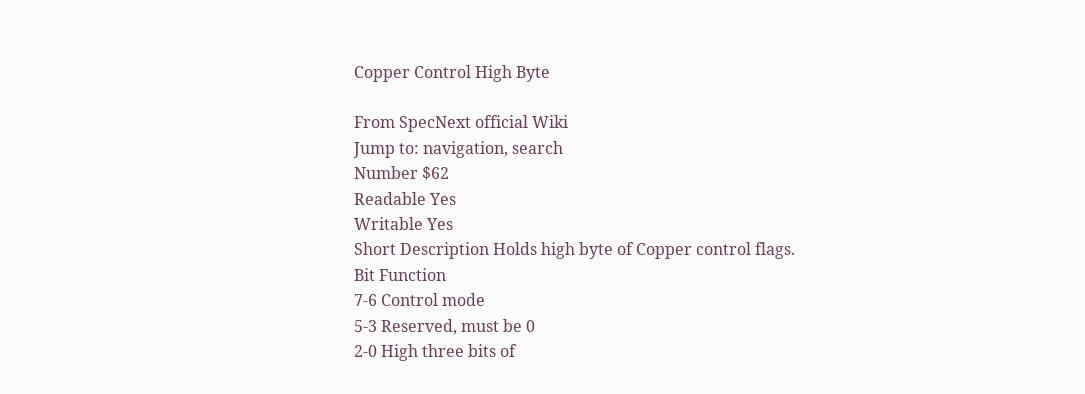Copper Control High Byte

From SpecNext official Wiki
Jump to: navigation, search
Number $62
Readable Yes
Writable Yes
Short Description Holds high byte of Copper control flags.
Bit Function
7-6 Control mode
5-3 Reserved, must be 0
2-0 High three bits of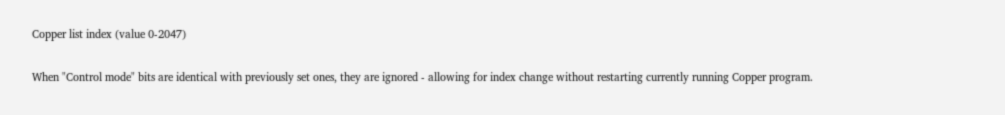Copper list index (value 0-2047)

When "Control mode" bits are identical with previously set ones, they are ignored - allowing for index change without restarting currently running Copper program.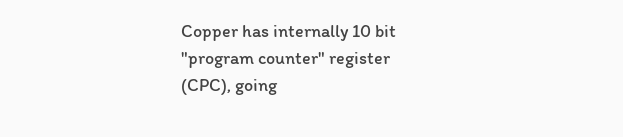Copper has internally 10 bit "program counter" register (CPC), going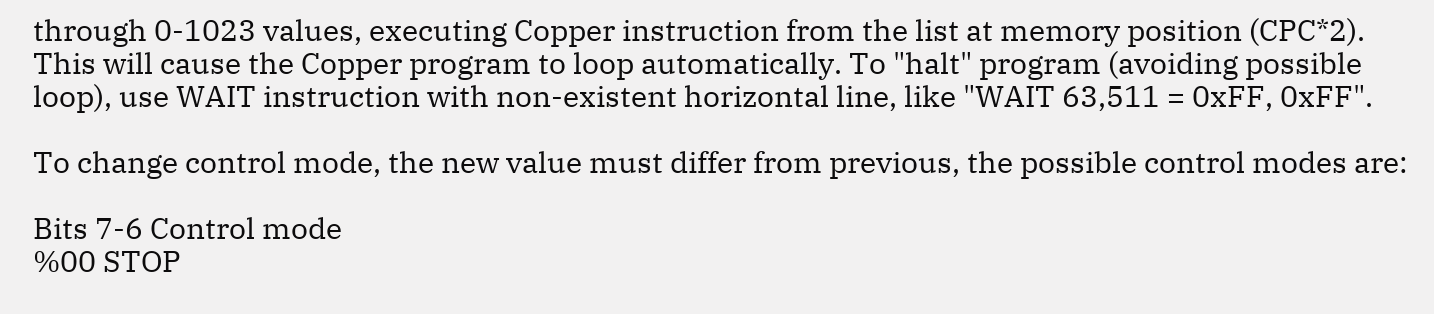through 0-1023 values, executing Copper instruction from the list at memory position (CPC*2). This will cause the Copper program to loop automatically. To "halt" program (avoiding possible loop), use WAIT instruction with non-existent horizontal line, like "WAIT 63,511 = 0xFF, 0xFF".

To change control mode, the new value must differ from previous, the possible control modes are:

Bits 7-6 Control mode
%00 STOP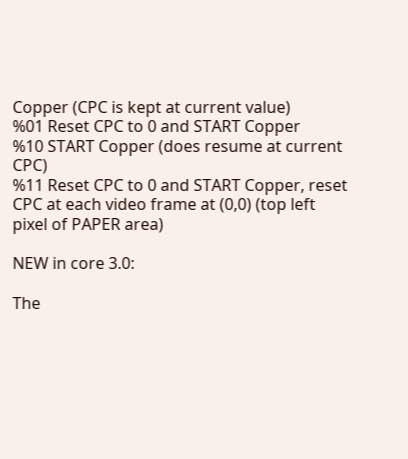Copper (CPC is kept at current value)
%01 Reset CPC to 0 and START Copper
%10 START Copper (does resume at current CPC)
%11 Reset CPC to 0 and START Copper, reset CPC at each video frame at (0,0) (top left pixel of PAPER area)

NEW in core 3.0:

The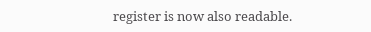register is now also readable.